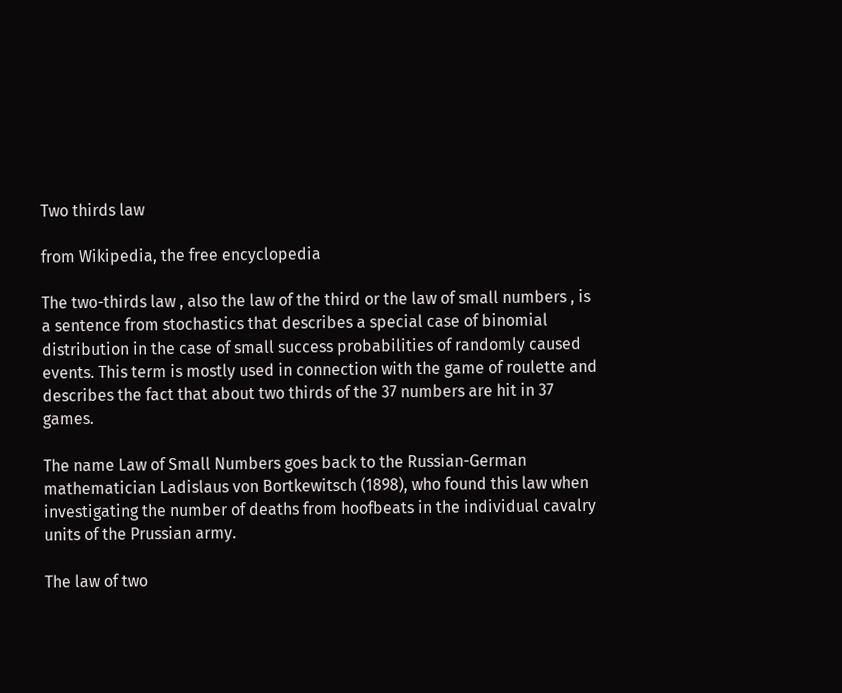Two thirds law

from Wikipedia, the free encyclopedia

The two-thirds law , also the law of the third or the law of small numbers , is a sentence from stochastics that describes a special case of binomial distribution in the case of small success probabilities of randomly caused events. This term is mostly used in connection with the game of roulette and describes the fact that about two thirds of the 37 numbers are hit in 37 games.

The name Law of Small Numbers goes back to the Russian-German mathematician Ladislaus von Bortkewitsch (1898), who found this law when investigating the number of deaths from hoofbeats in the individual cavalry units of the Prussian army.

The law of two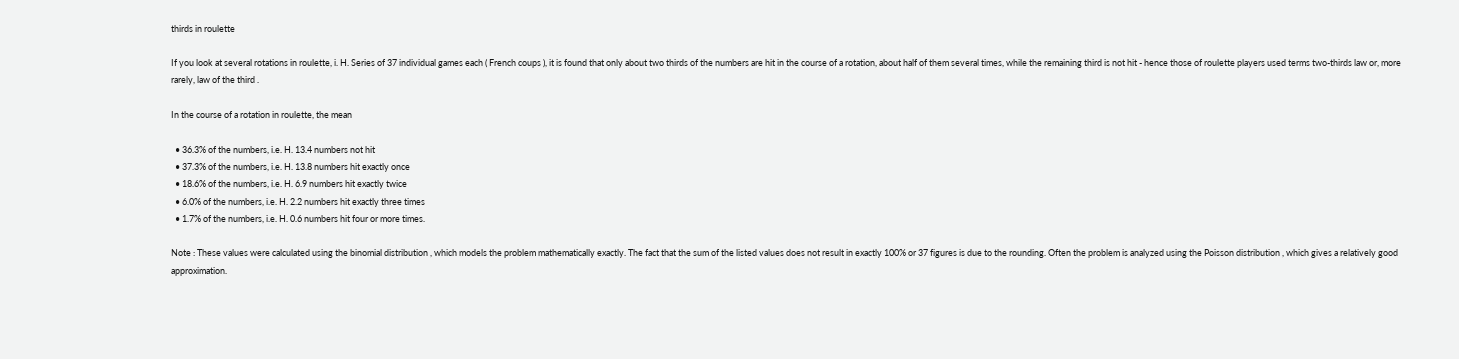thirds in roulette

If you look at several rotations in roulette, i. H. Series of 37 individual games each ( French coups ), it is found that only about two thirds of the numbers are hit in the course of a rotation, about half of them several times, while the remaining third is not hit - hence those of roulette players used terms two-thirds law or, more rarely, law of the third .

In the course of a rotation in roulette, the mean

  • 36.3% of the numbers, i.e. H. 13.4 numbers not hit
  • 37.3% of the numbers, i.e. H. 13.8 numbers hit exactly once
  • 18.6% of the numbers, i.e. H. 6.9 numbers hit exactly twice
  • 6.0% of the numbers, i.e. H. 2.2 numbers hit exactly three times
  • 1.7% of the numbers, i.e. H. 0.6 numbers hit four or more times.

Note : These values were calculated using the binomial distribution , which models the problem mathematically exactly. The fact that the sum of the listed values does not result in exactly 100% or 37 figures is due to the rounding. Often the problem is analyzed using the Poisson distribution , which gives a relatively good approximation.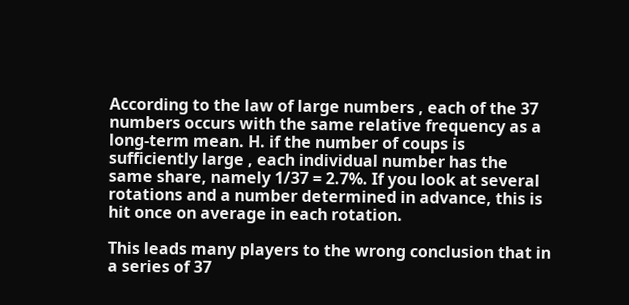According to the law of large numbers , each of the 37 numbers occurs with the same relative frequency as a long-term mean. H. if the number of coups is sufficiently large , each individual number has the same share, namely 1/37 = 2.7%. If you look at several rotations and a number determined in advance, this is hit once on average in each rotation.

This leads many players to the wrong conclusion that in a series of 37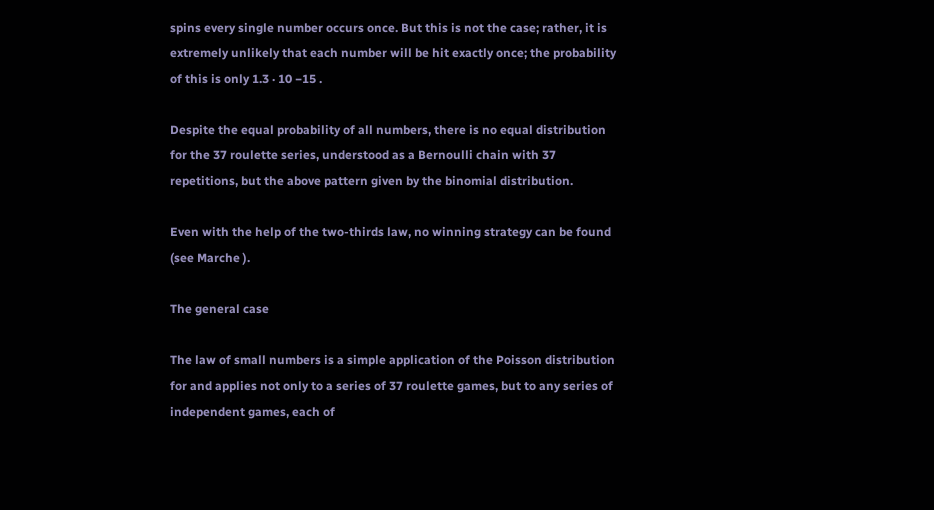spins every single number occurs once. But this is not the case; rather, it is extremely unlikely that each number will be hit exactly once; the probability of this is only 1.3 · 10 −15 .

Despite the equal probability of all numbers, there is no equal distribution for the 37 roulette series, understood as a Bernoulli chain with 37 repetitions, but the above pattern given by the binomial distribution.

Even with the help of the two-thirds law, no winning strategy can be found (see Marche ).

The general case

The law of small numbers is a simple application of the Poisson distribution for and applies not only to a series of 37 roulette games, but to any series of independent games, each of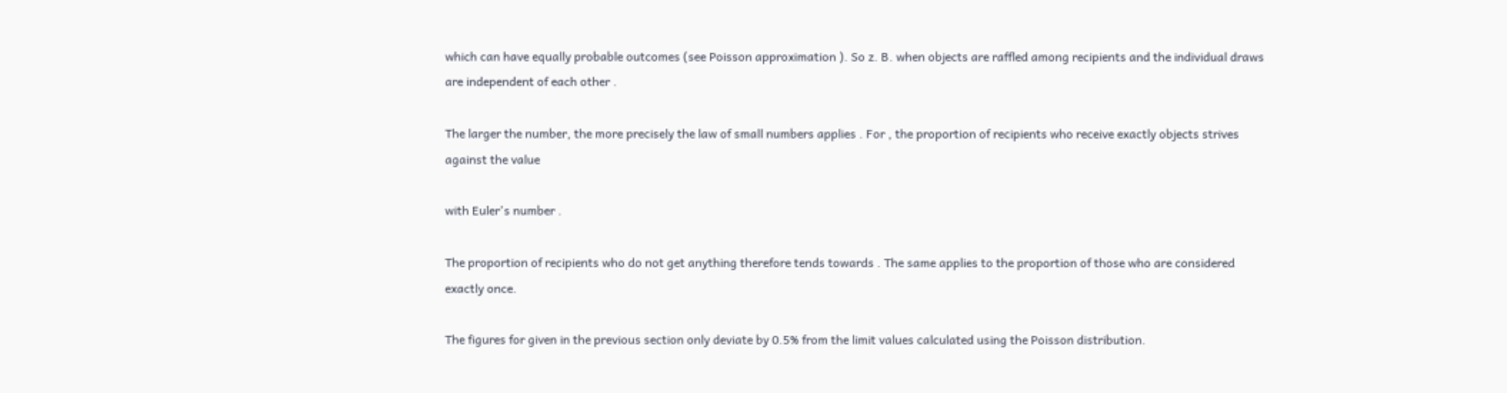which can have equally probable outcomes (see Poisson approximation ). So z. B. when objects are raffled among recipients and the individual draws are independent of each other .

The larger the number, the more precisely the law of small numbers applies . For , the proportion of recipients who receive exactly objects strives against the value

with Euler's number .

The proportion of recipients who do not get anything therefore tends towards . The same applies to the proportion of those who are considered exactly once.

The figures for given in the previous section only deviate by 0.5% from the limit values calculated using the Poisson distribution.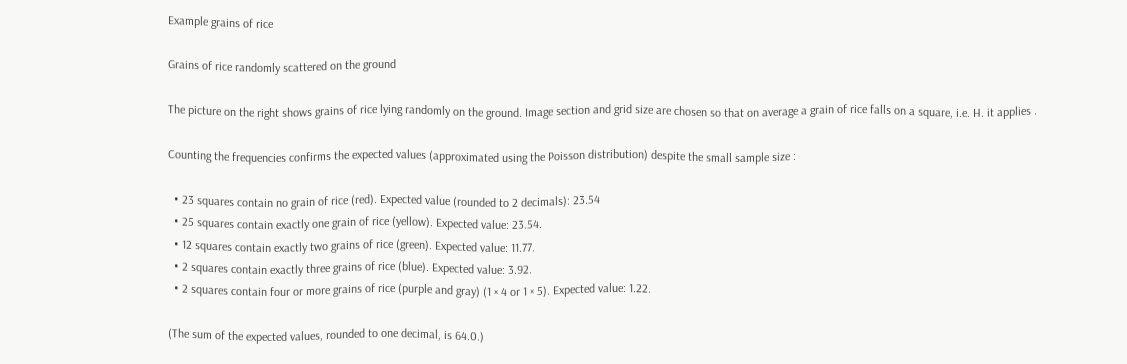Example grains of rice

Grains of rice randomly scattered on the ground

The picture on the right shows grains of rice lying randomly on the ground. Image section and grid size are chosen so that on average a grain of rice falls on a square, i.e. H. it applies .

Counting the frequencies confirms the expected values (approximated using the Poisson distribution) despite the small sample size :

  • 23 squares contain no grain of rice (red). Expected value (rounded to 2 decimals): 23.54
  • 25 squares contain exactly one grain of rice (yellow). Expected value: 23.54.
  • 12 squares contain exactly two grains of rice (green). Expected value: 11.77.
  • 2 squares contain exactly three grains of rice (blue). Expected value: 3.92.
  • 2 squares contain four or more grains of rice (purple and gray) (1 × 4 or 1 × 5). Expected value: 1.22.

(The sum of the expected values, rounded to one decimal, is 64.0.)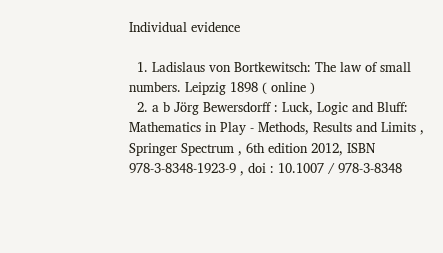Individual evidence

  1. Ladislaus von Bortkewitsch: The law of small numbers. Leipzig 1898 ( online )
  2. a b Jörg Bewersdorff : Luck, Logic and Bluff: Mathematics in Play - Methods, Results and Limits , Springer Spectrum , 6th edition 2012, ISBN 978-3-8348-1923-9 , doi : 10.1007 / 978-3-8348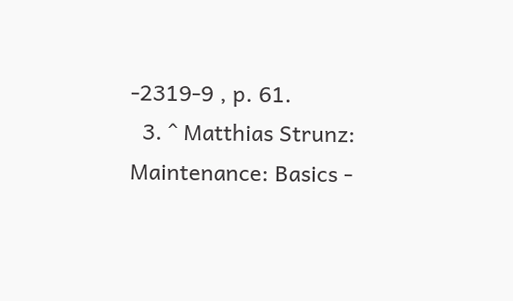-2319-9 , p. 61.
  3. ^ Matthias Strunz: Maintenance: Basics -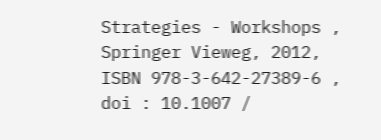Strategies - Workshops , Springer Vieweg, 2012, ISBN 978-3-642-27389-6 , doi : 10.1007 /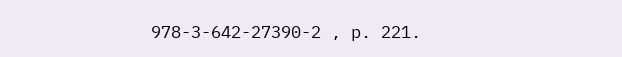978-3-642-27390-2 , p. 221.